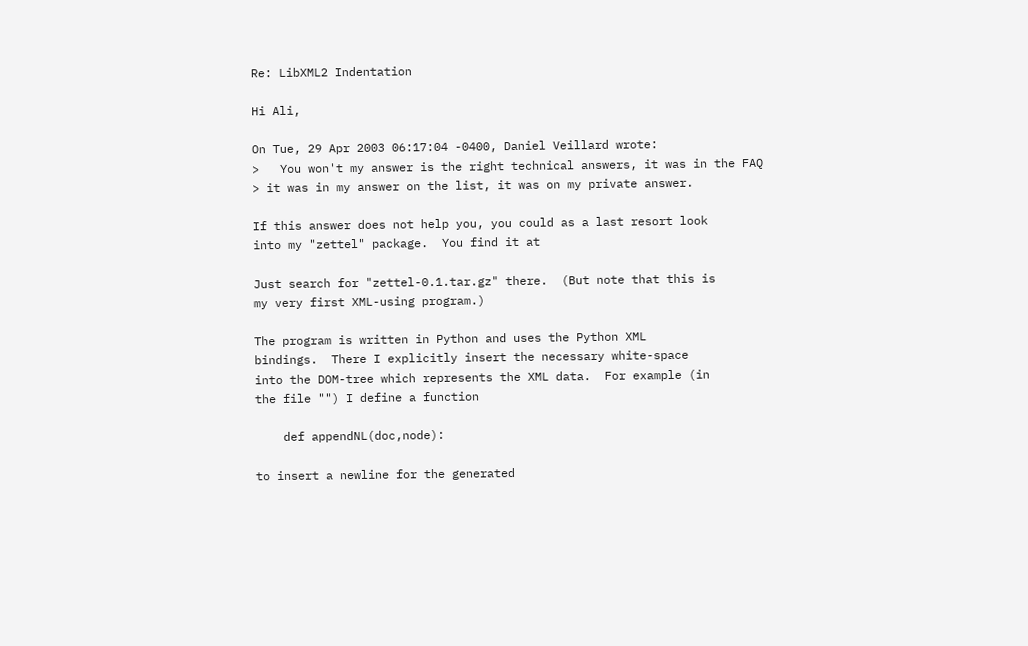Re: LibXML2 Indentation

Hi Ali,

On Tue, 29 Apr 2003 06:17:04 -0400, Daniel Veillard wrote:
>   You won't my answer is the right technical answers, it was in the FAQ
> it was in my answer on the list, it was on my private answer.

If this answer does not help you, you could as a last resort look
into my "zettel" package.  You find it at

Just search for "zettel-0.1.tar.gz" there.  (But note that this is
my very first XML-using program.)

The program is written in Python and uses the Python XML
bindings.  There I explicitly insert the necessary white-space
into the DOM-tree which represents the XML data.  For example (in
the file "") I define a function

    def appendNL(doc,node):

to insert a newline for the generated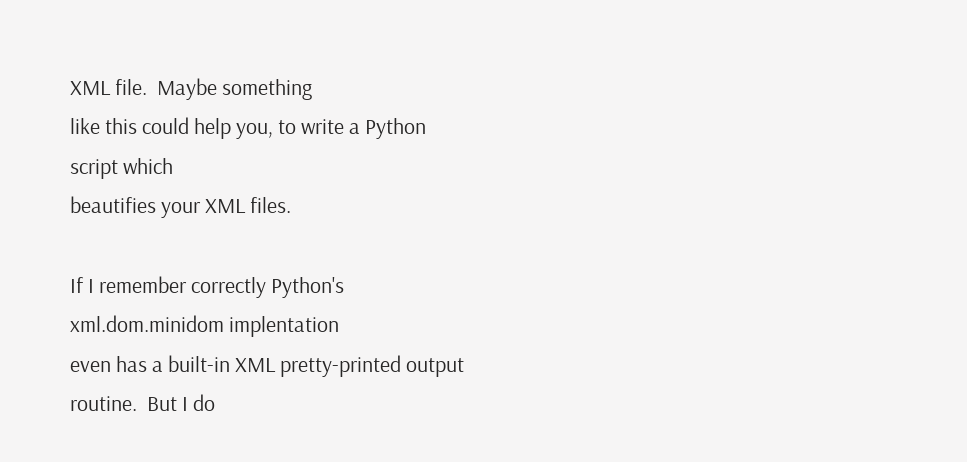XML file.  Maybe something
like this could help you, to write a Python script which
beautifies your XML files.

If I remember correctly Python's xml.dom.minidom implentation
even has a built-in XML pretty-printed output routine.  But I do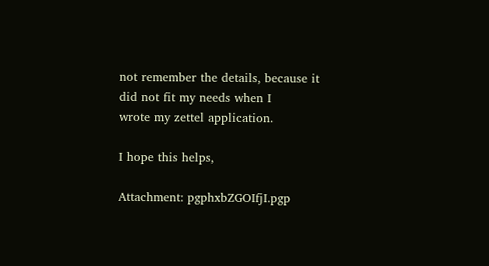not remember the details, because it did not fit my needs when I
wrote my zettel application.

I hope this helps,

Attachment: pgphxbZGOIfjI.pgp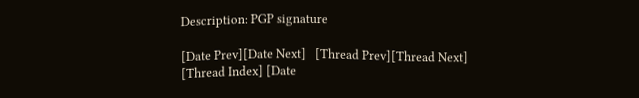Description: PGP signature

[Date Prev][Date Next]   [Thread Prev][Thread Next]   [Thread Index] [Date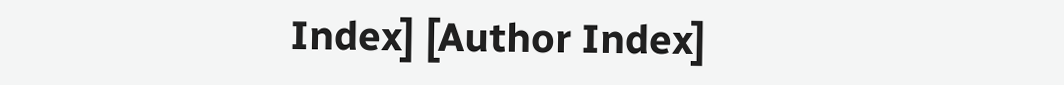Index] [Author Index]